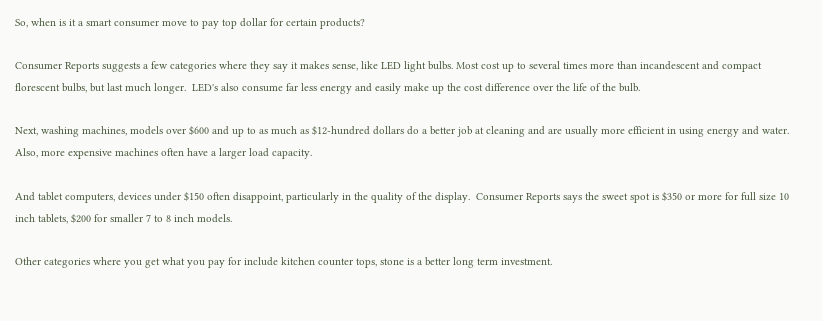So, when is it a smart consumer move to pay top dollar for certain products?

Consumer Reports suggests a few categories where they say it makes sense, like LED light bulbs. Most cost up to several times more than incandescent and compact florescent bulbs, but last much longer.  LED's also consume far less energy and easily make up the cost difference over the life of the bulb.

Next, washing machines, models over $600 and up to as much as $12-hundred dollars do a better job at cleaning and are usually more efficient in using energy and water.  Also, more expensive machines often have a larger load capacity.

And tablet computers, devices under $150 often disappoint, particularly in the quality of the display.  Consumer Reports says the sweet spot is $350 or more for full size 10 inch tablets, $200 for smaller 7 to 8 inch models.

Other categories where you get what you pay for include kitchen counter tops, stone is a better long term investment.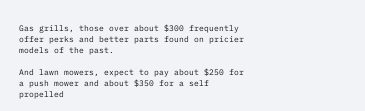Gas grills, those over about $300 frequently offer perks and better parts found on pricier models of the past.

And lawn mowers, expect to pay about $250 for a push mower and about $350 for a self propelled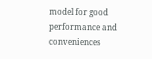model for good performance and conveniences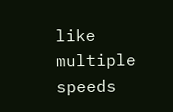like multiple speeds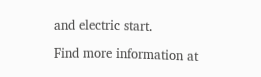and electric start.

Find more information at